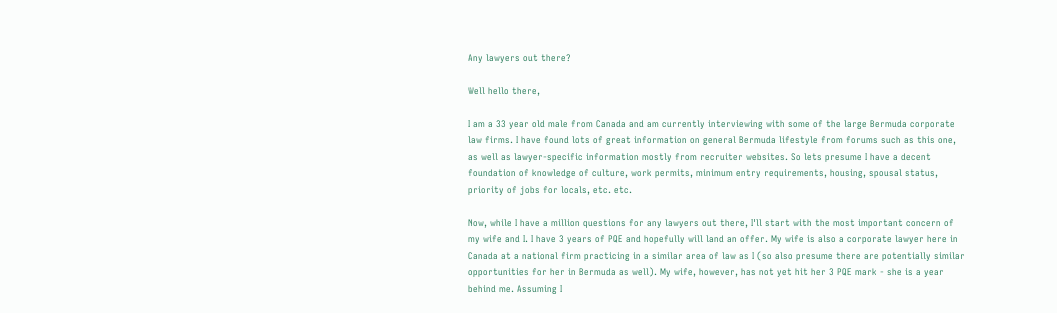Any lawyers out there?

Well hello there,

I am a 33 year old male from Canada and am currently interviewing with some of the large Bermuda corporate law firms. I have found lots of great information on general Bermuda lifestyle from forums such as this one, as well as lawyer-specific information mostly from recruiter websites. So lets presume I have a decent foundation of knowledge of culture, work permits, minimum entry requirements, housing, spousal status, priority of jobs for locals, etc. etc.

Now, while I have a million questions for any lawyers out there, I'll start with the most important concern of my wife and I. I have 3 years of PQE and hopefully will land an offer. My wife is also a corporate lawyer here in Canada at a national firm practicing in a similar area of law as I (so also presume there are potentially similar opportunities for her in Bermuda as well). My wife, however, has not yet hit her 3 PQE mark - she is a year behind me. Assuming I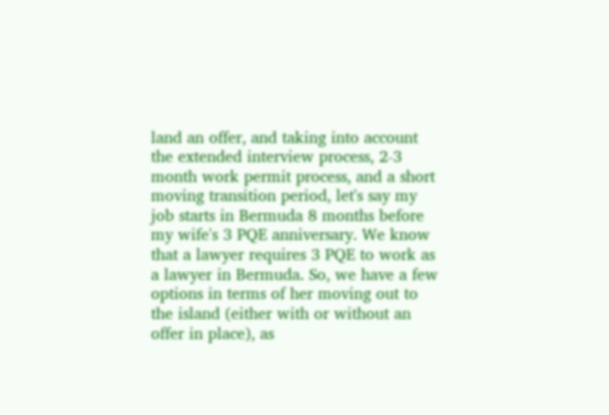land an offer, and taking into account the extended interview process, 2-3 month work permit process, and a short moving transition period, let's say my job starts in Bermuda 8 months before my wife's 3 PQE anniversary. We know that a lawyer requires 3 PQE to work as a lawyer in Bermuda. So, we have a few options in terms of her moving out to the island (either with or without an offer in place), as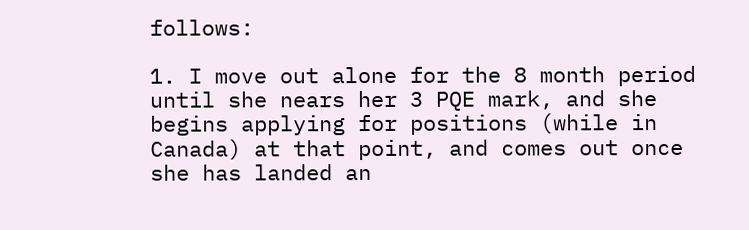follows:

1. I move out alone for the 8 month period until she nears her 3 PQE mark, and she begins applying for positions (while in Canada) at that point, and comes out once she has landed an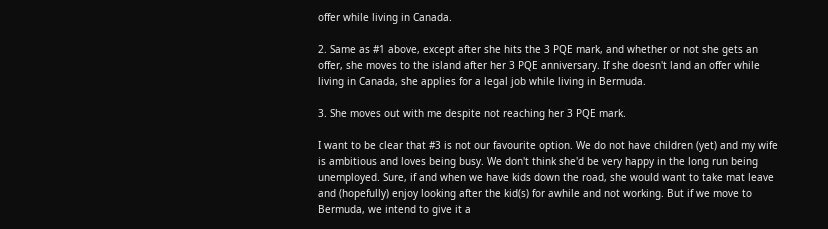offer while living in Canada.

2. Same as #1 above, except after she hits the 3 PQE mark, and whether or not she gets an offer, she moves to the island after her 3 PQE anniversary. If she doesn't land an offer while living in Canada, she applies for a legal job while living in Bermuda.

3. She moves out with me despite not reaching her 3 PQE mark.

I want to be clear that #3 is not our favourite option. We do not have children (yet) and my wife is ambitious and loves being busy. We don't think she'd be very happy in the long run being unemployed. Sure, if and when we have kids down the road, she would want to take mat leave and (hopefully) enjoy looking after the kid(s) for awhile and not working. But if we move to Bermuda, we intend to give it a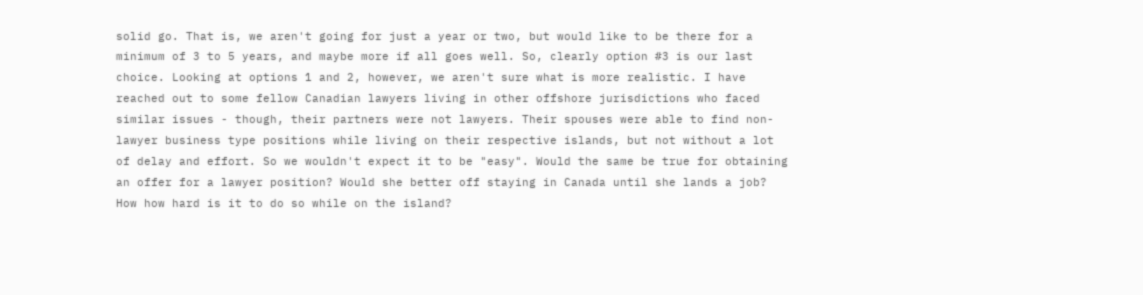solid go. That is, we aren't going for just a year or two, but would like to be there for a minimum of 3 to 5 years, and maybe more if all goes well. So, clearly option #3 is our last choice. Looking at options 1 and 2, however, we aren't sure what is more realistic. I have reached out to some fellow Canadian lawyers living in other offshore jurisdictions who faced similar issues - though, their partners were not lawyers. Their spouses were able to find non-lawyer business type positions while living on their respective islands, but not without a lot of delay and effort. So we wouldn't expect it to be "easy". Would the same be true for obtaining an offer for a lawyer position? Would she better off staying in Canada until she lands a job? How how hard is it to do so while on the island?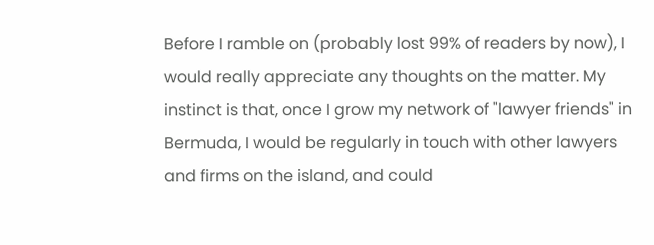Before I ramble on (probably lost 99% of readers by now), I would really appreciate any thoughts on the matter. My instinct is that, once I grow my network of "lawyer friends" in Bermuda, I would be regularly in touch with other lawyers and firms on the island, and could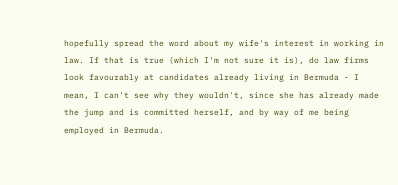hopefully spread the word about my wife's interest in working in law. If that is true (which I'm not sure it is), do law firms look favourably at candidates already living in Bermuda - I mean, I can't see why they wouldn't, since she has already made the jump and is committed herself, and by way of me being employed in Bermuda.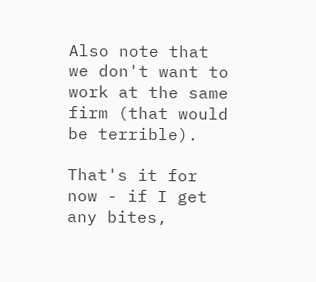Also note that we don't want to work at the same firm (that would be terrible).

That's it for now - if I get any bites,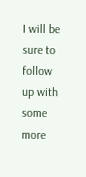I will be sure to follow up with some more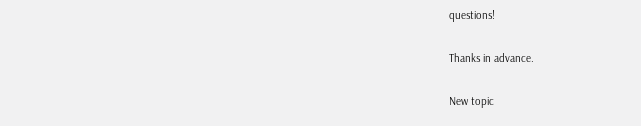questions!

Thanks in advance.

New topic